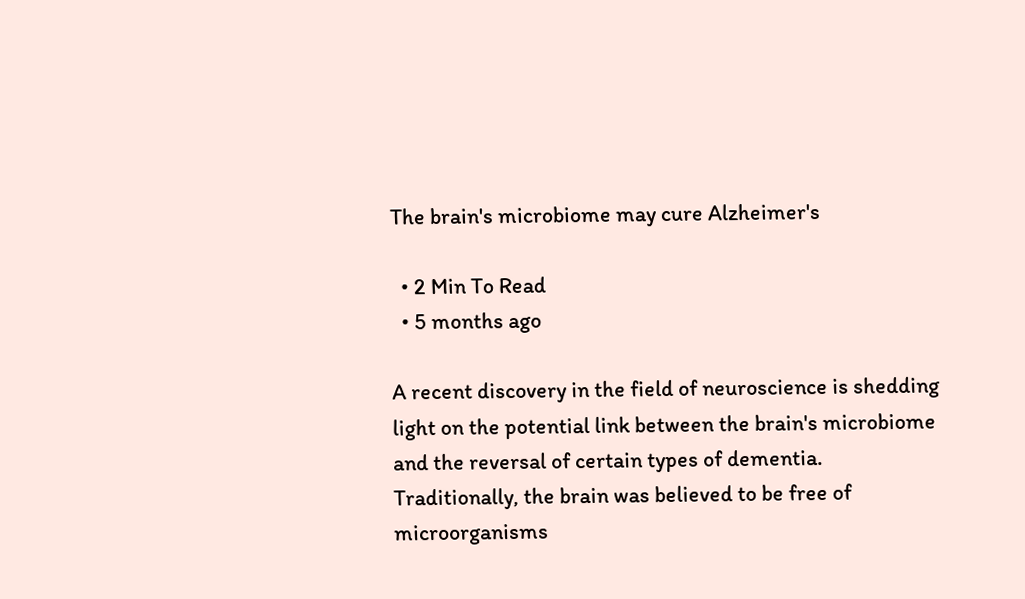The brain's microbiome may cure Alzheimer's

  • 2 Min To Read
  • 5 months ago

A recent discovery in the field of neuroscience is shedding light on the potential link between the brain's microbiome and the reversal of certain types of dementia. Traditionally, the brain was believed to be free of microorganisms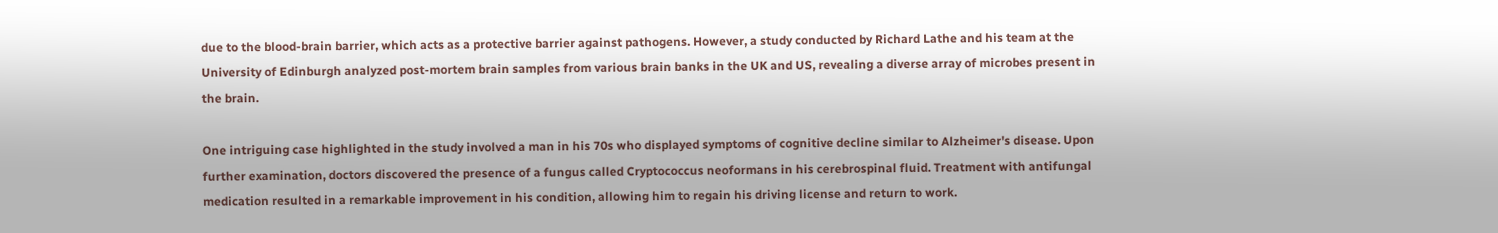due to the blood-brain barrier, which acts as a protective barrier against pathogens. However, a study conducted by Richard Lathe and his team at the University of Edinburgh analyzed post-mortem brain samples from various brain banks in the UK and US, revealing a diverse array of microbes present in the brain.

One intriguing case highlighted in the study involved a man in his 70s who displayed symptoms of cognitive decline similar to Alzheimer's disease. Upon further examination, doctors discovered the presence of a fungus called Cryptococcus neoformans in his cerebrospinal fluid. Treatment with antifungal medication resulted in a remarkable improvement in his condition, allowing him to regain his driving license and return to work.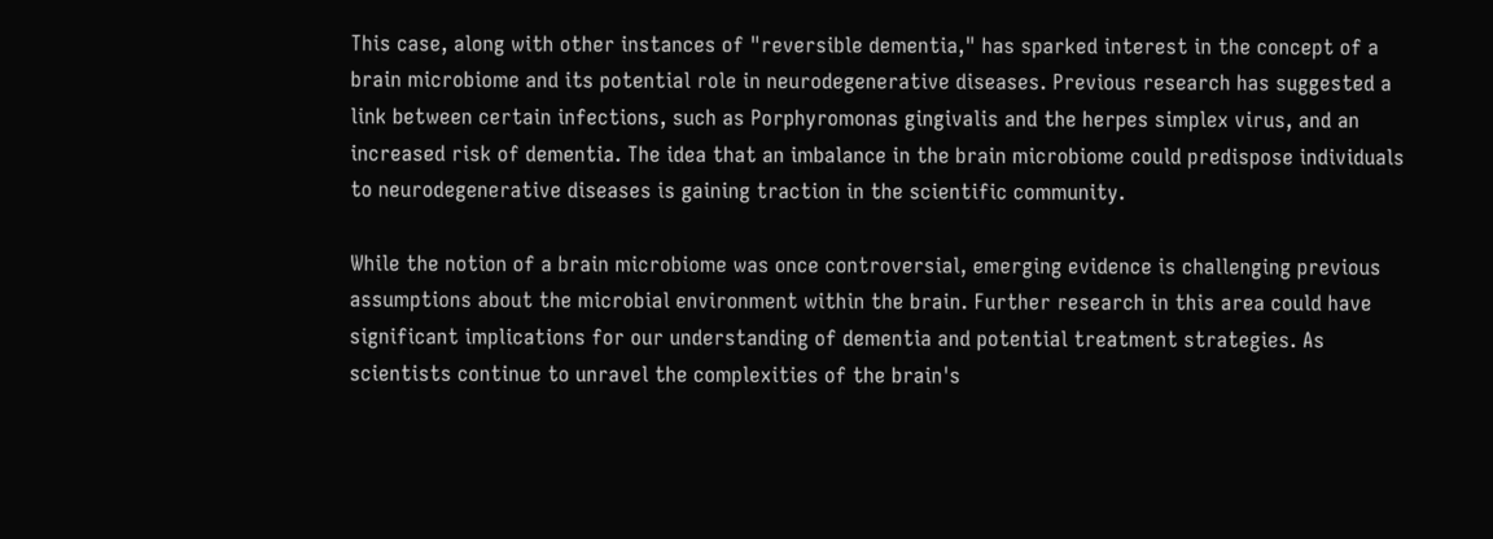This case, along with other instances of "reversible dementia," has sparked interest in the concept of a brain microbiome and its potential role in neurodegenerative diseases. Previous research has suggested a link between certain infections, such as Porphyromonas gingivalis and the herpes simplex virus, and an increased risk of dementia. The idea that an imbalance in the brain microbiome could predispose individuals to neurodegenerative diseases is gaining traction in the scientific community.

While the notion of a brain microbiome was once controversial, emerging evidence is challenging previous assumptions about the microbial environment within the brain. Further research in this area could have significant implications for our understanding of dementia and potential treatment strategies. As scientists continue to unravel the complexities of the brain's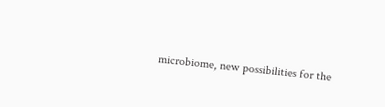microbiome, new possibilities for the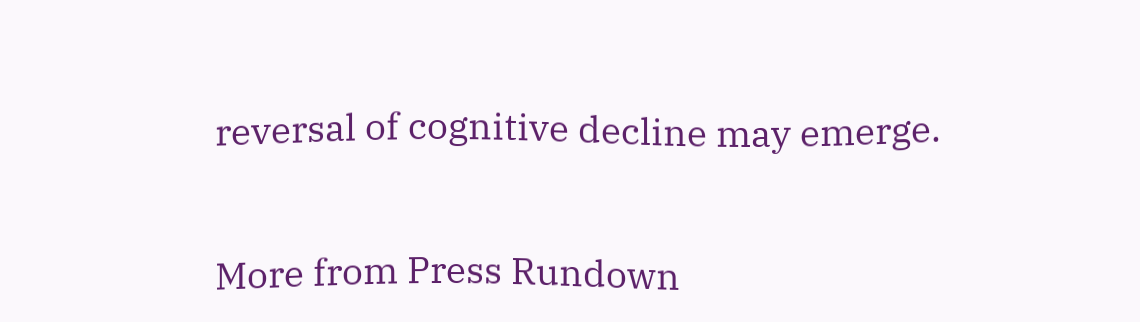reversal of cognitive decline may emerge.


More from Press Rundown